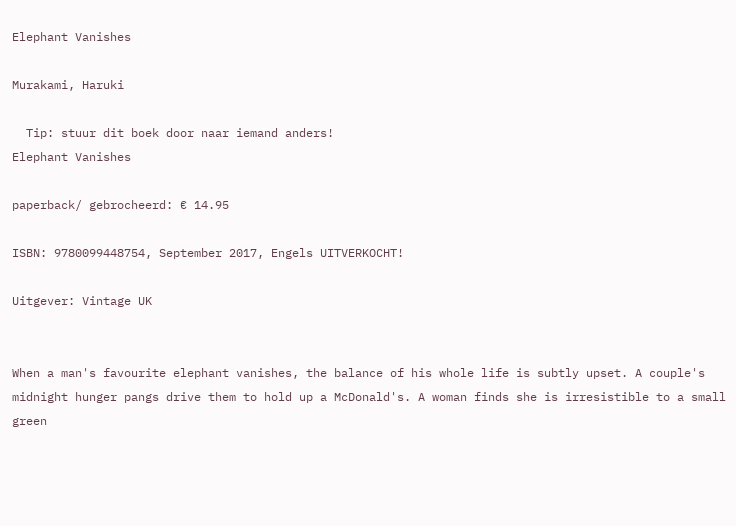Elephant Vanishes

Murakami, Haruki

  Tip: stuur dit boek door naar iemand anders!
Elephant Vanishes

paperback/ gebrocheerd: € 14.95

ISBN: 9780099448754, September 2017, Engels UITVERKOCHT!

Uitgever: Vintage UK


When a man's favourite elephant vanishes, the balance of his whole life is subtly upset. A couple's midnight hunger pangs drive them to hold up a McDonald's. A woman finds she is irresistible to a small green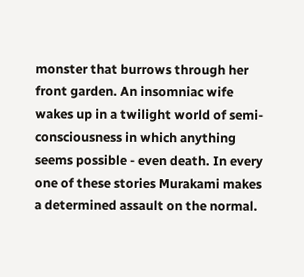monster that burrows through her front garden. An insomniac wife wakes up in a twilight world of semi-consciousness in which anything seems possible - even death. In every one of these stories Murakami makes a determined assault on the normal.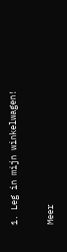1. Leg in mijn winkelwagen!

Meer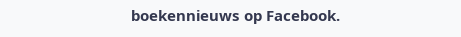boekennieuws op Facebook.